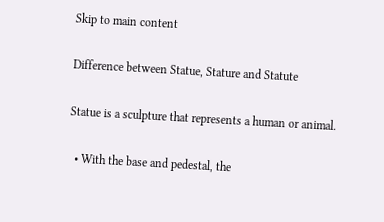Skip to main content

Difference between Statue, Stature and Statute

Statue is a sculpture that represents a human or animal.

  • With the base and pedestal, the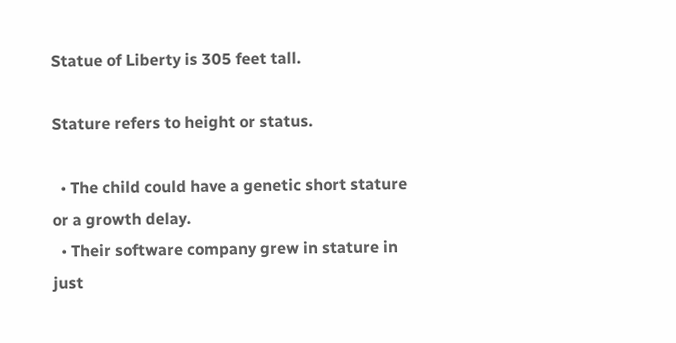Statue of Liberty is 305 feet tall.

Stature refers to height or status.

  • The child could have a genetic short stature or a growth delay.
  • Their software company grew in stature in just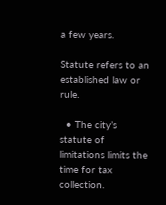a few years.

Statute refers to an established law or rule.

  • The city’s statute of limitations limits the time for tax collection.